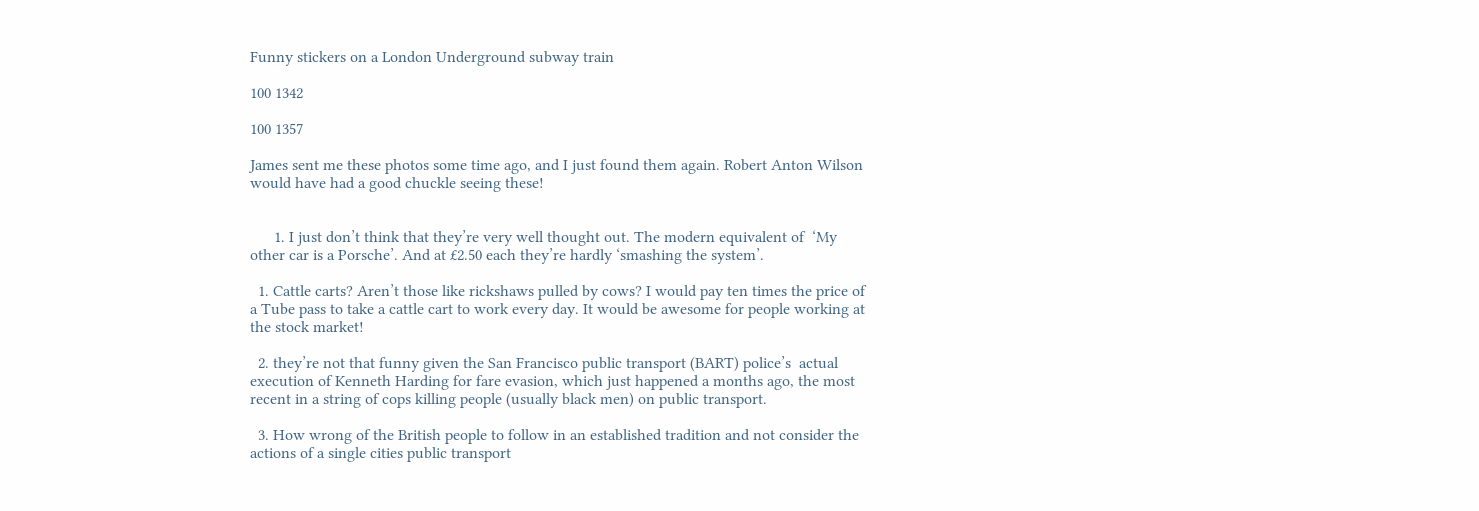Funny stickers on a London Underground subway train

100 1342

100 1357

James sent me these photos some time ago, and I just found them again. Robert Anton Wilson would have had a good chuckle seeing these!


      1. I just don’t think that they’re very well thought out. The modern equivalent of  ‘My other car is a Porsche’. And at £2.50 each they’re hardly ‘smashing the system’.

  1. Cattle carts? Aren’t those like rickshaws pulled by cows? I would pay ten times the price of a Tube pass to take a cattle cart to work every day. It would be awesome for people working at the stock market!

  2. they’re not that funny given the San Francisco public transport (BART) police’s  actual execution of Kenneth Harding for fare evasion, which just happened a months ago, the most recent in a string of cops killing people (usually black men) on public transport.

  3. How wrong of the British people to follow in an established tradition and not consider the actions of a single cities public transport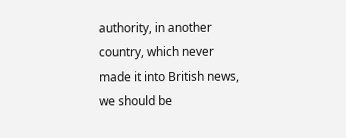authority, in another country, which never made it into British news, we should be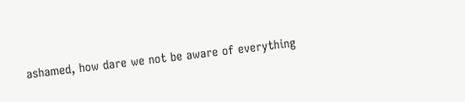ashamed, how dare we not be aware of everything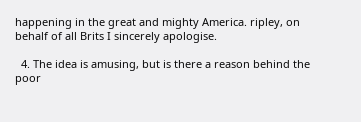happening in the great and mighty America. ripley, on behalf of all Brits I sincerely apologise.

  4. The idea is amusing, but is there a reason behind the poor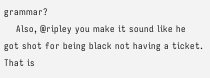grammar?
    Also, @ripley you make it sound like he got shot for being black not having a ticket. That is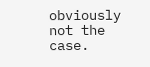obviously not the case.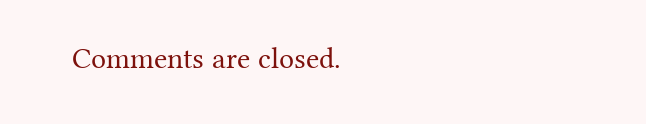Comments are closed.